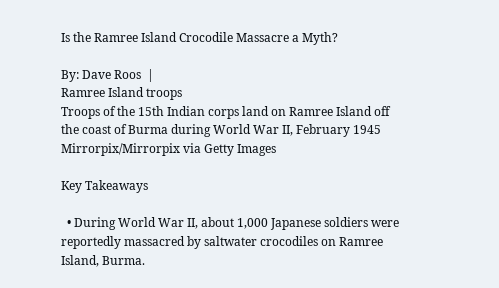Is the Ramree Island Crocodile Massacre a Myth?

By: Dave Roos  |
Ramree Island troops
Troops of the 15th Indian corps land on Ramree Island off the coast of Burma during World War II, February 1945 Mirrorpix/Mirrorpix via Getty Images

Key Takeaways

  • During World War II, about 1,000 Japanese soldiers were reportedly massacred by saltwater crocodiles on Ramree Island, Burma.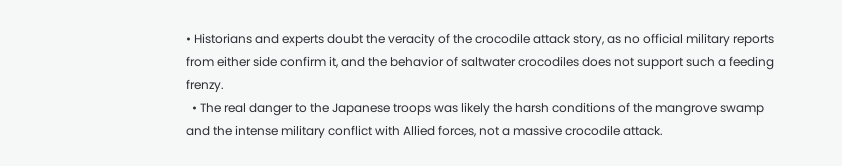• Historians and experts doubt the veracity of the crocodile attack story, as no official military reports from either side confirm it, and the behavior of saltwater crocodiles does not support such a feeding frenzy.
  • The real danger to the Japanese troops was likely the harsh conditions of the mangrove swamp and the intense military conflict with Allied forces, not a massive crocodile attack.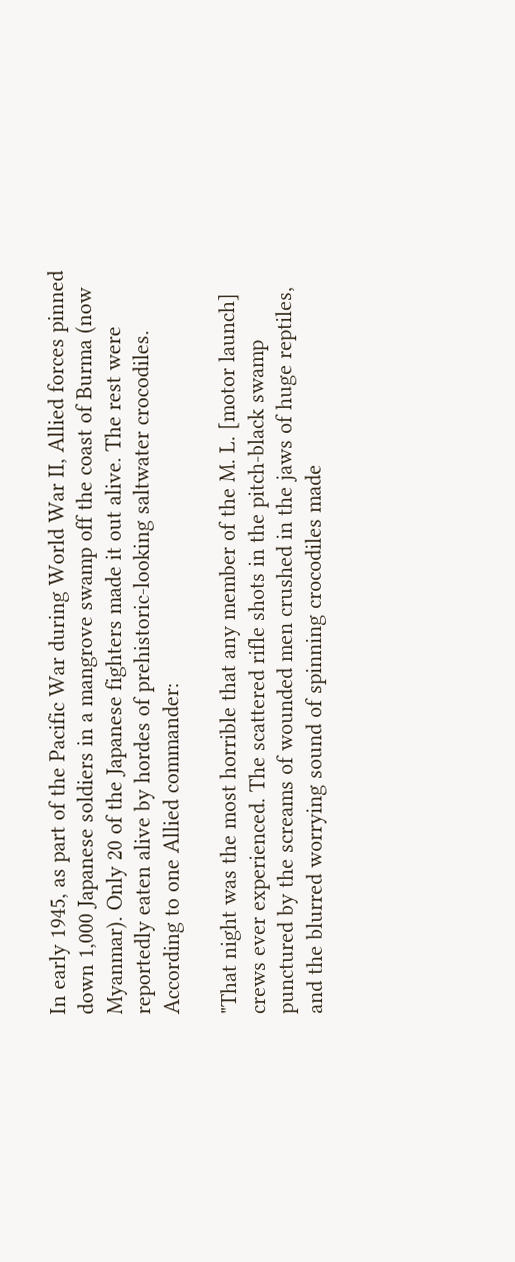In early 1945, as part of the Pacific War during World War II, Allied forces pinned down 1,000 Japanese soldiers in a mangrove swamp off the coast of Burma (now Myanmar). Only 20 of the Japanese fighters made it out alive. The rest were reportedly eaten alive by hordes of prehistoric-looking saltwater crocodiles. According to one Allied commander:

"That night was the most horrible that any member of the M. L. [motor launch] crews ever experienced. The scattered rifle shots in the pitch-black swamp punctured by the screams of wounded men crushed in the jaws of huge reptiles, and the blurred worrying sound of spinning crocodiles made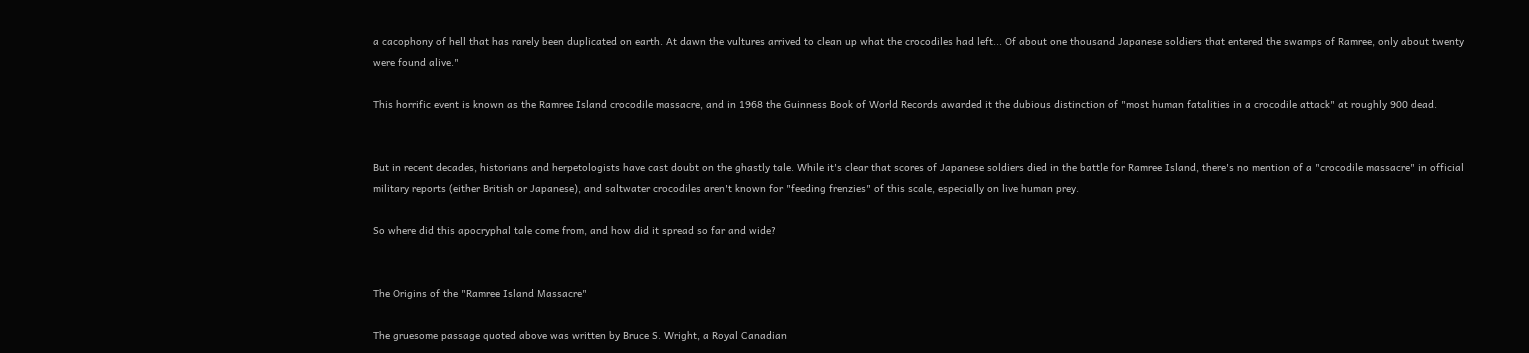a cacophony of hell that has rarely been duplicated on earth. At dawn the vultures arrived to clean up what the crocodiles had left... Of about one thousand Japanese soldiers that entered the swamps of Ramree, only about twenty were found alive."

This horrific event is known as the Ramree Island crocodile massacre, and in 1968 the Guinness Book of World Records awarded it the dubious distinction of "most human fatalities in a crocodile attack" at roughly 900 dead.


But in recent decades, historians and herpetologists have cast doubt on the ghastly tale. While it's clear that scores of Japanese soldiers died in the battle for Ramree Island, there's no mention of a "crocodile massacre" in official military reports (either British or Japanese), and saltwater crocodiles aren't known for "feeding frenzies" of this scale, especially on live human prey.

So where did this apocryphal tale come from, and how did it spread so far and wide?


The Origins of the "Ramree Island Massacre"

The gruesome passage quoted above was written by Bruce S. Wright, a Royal Canadian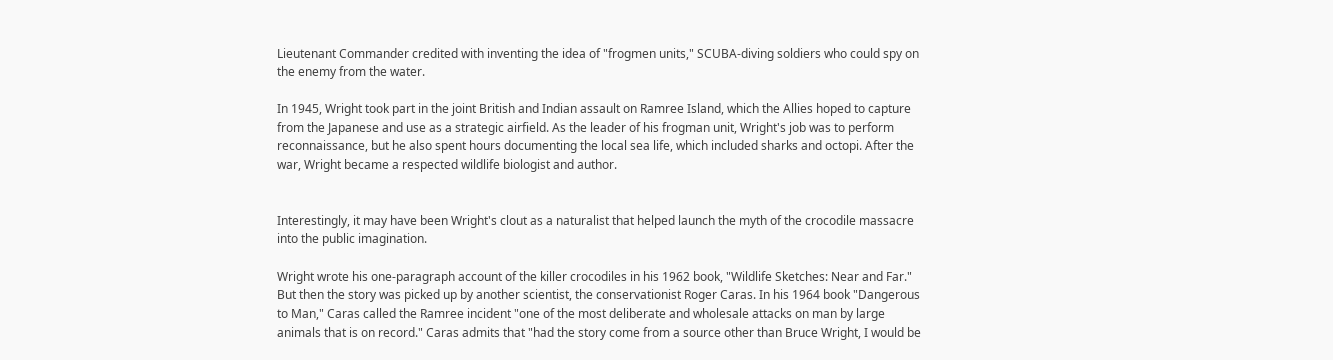Lieutenant Commander credited with inventing the idea of "frogmen units," SCUBA-diving soldiers who could spy on the enemy from the water.

In 1945, Wright took part in the joint British and Indian assault on Ramree Island, which the Allies hoped to capture from the Japanese and use as a strategic airfield. As the leader of his frogman unit, Wright's job was to perform reconnaissance, but he also spent hours documenting the local sea life, which included sharks and octopi. After the war, Wright became a respected wildlife biologist and author.


Interestingly, it may have been Wright's clout as a naturalist that helped launch the myth of the crocodile massacre into the public imagination.

Wright wrote his one-paragraph account of the killer crocodiles in his 1962 book, "Wildlife Sketches: Near and Far." But then the story was picked up by another scientist, the conservationist Roger Caras. In his 1964 book "Dangerous to Man," Caras called the Ramree incident "one of the most deliberate and wholesale attacks on man by large animals that is on record." Caras admits that "had the story come from a source other than Bruce Wright, I would be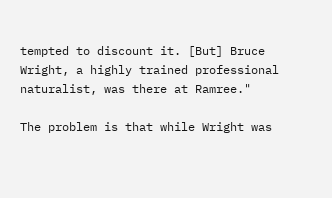tempted to discount it. [But] Bruce Wright, a highly trained professional naturalist, was there at Ramree."

The problem is that while Wright was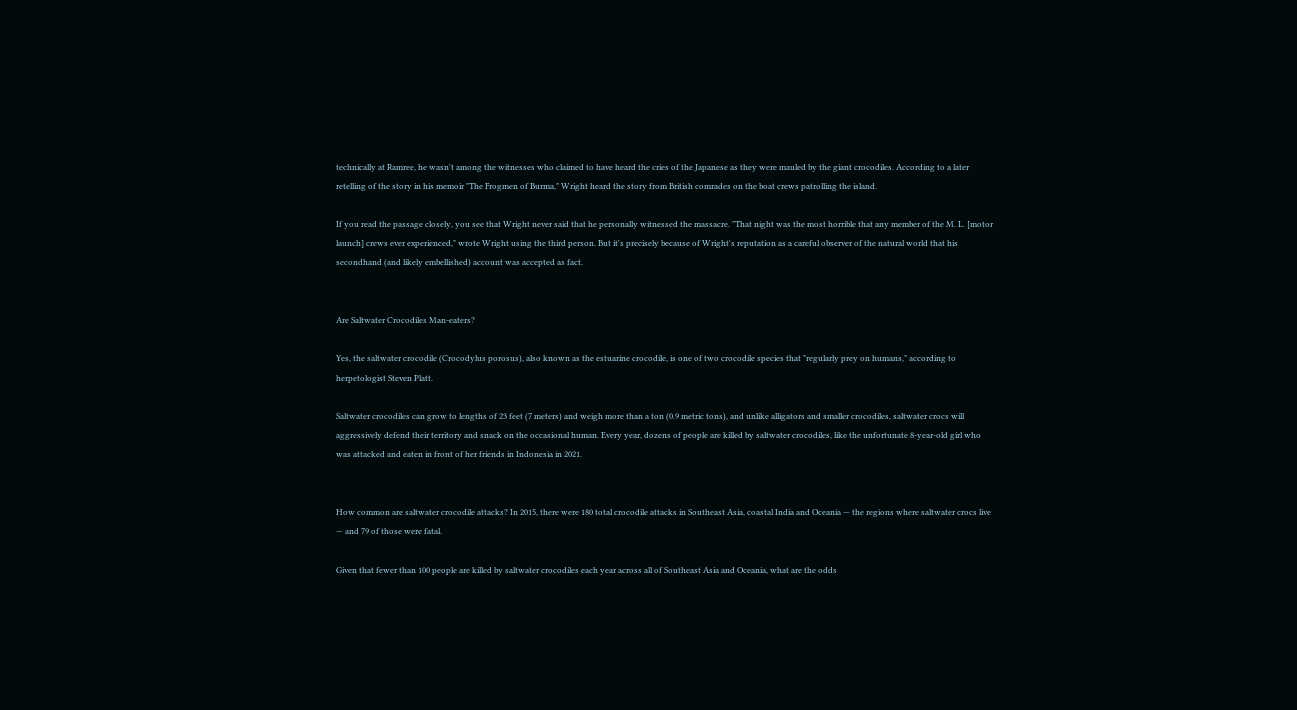technically at Ramree, he wasn't among the witnesses who claimed to have heard the cries of the Japanese as they were mauled by the giant crocodiles. According to a later retelling of the story in his memoir "The Frogmen of Burma," Wright heard the story from British comrades on the boat crews patrolling the island.

If you read the passage closely, you see that Wright never said that he personally witnessed the massacre. "That night was the most horrible that any member of the M. L. [motor launch] crews ever experienced," wrote Wright using the third person. But it's precisely because of Wright's reputation as a careful observer of the natural world that his secondhand (and likely embellished) account was accepted as fact.


Are Saltwater Crocodiles Man-eaters?

Yes, the saltwater crocodile (Crocodylus porosus), also known as the estuarine crocodile, is one of two crocodile species that "regularly prey on humans," according to herpetologist Steven Platt.

Saltwater crocodiles can grow to lengths of 23 feet (7 meters) and weigh more than a ton (0.9 metric tons), and unlike alligators and smaller crocodiles, saltwater crocs will aggressively defend their territory and snack on the occasional human. Every year, dozens of people are killed by saltwater crocodiles, like the unfortunate 8-year-old girl who was attacked and eaten in front of her friends in Indonesia in 2021.


How common are saltwater crocodile attacks? In 2015, there were 180 total crocodile attacks in Southeast Asia, coastal India and Oceania — the regions where saltwater crocs live — and 79 of those were fatal.

Given that fewer than 100 people are killed by saltwater crocodiles each year across all of Southeast Asia and Oceania, what are the odds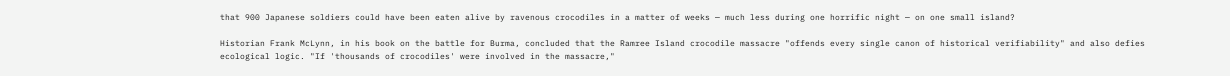that 900 Japanese soldiers could have been eaten alive by ravenous crocodiles in a matter of weeks — much less during one horrific night — on one small island?

Historian Frank McLynn, in his book on the battle for Burma, concluded that the Ramree Island crocodile massacre "offends every single canon of historical verifiability" and also defies ecological logic. "If 'thousands of crocodiles' were involved in the massacre,"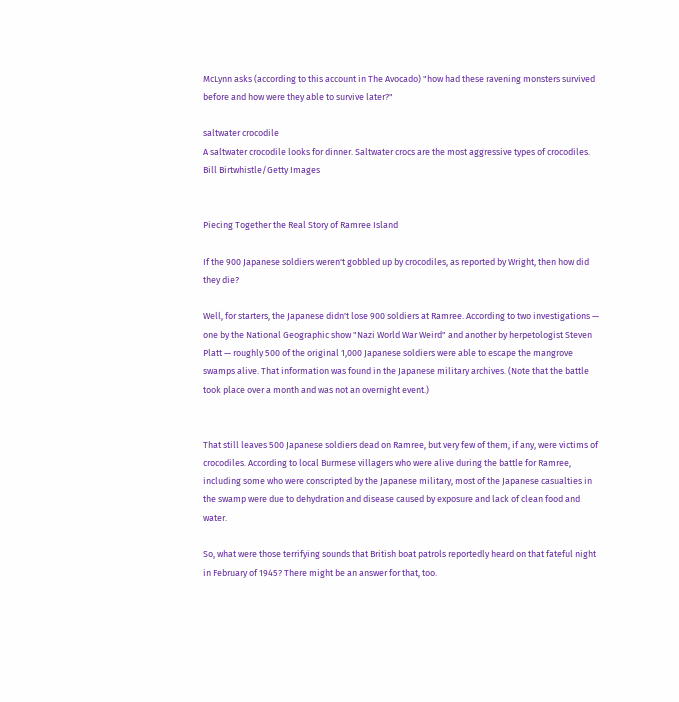McLynn asks (according to this account in The Avocado) "how had these ravening monsters survived before and how were they able to survive later?"

saltwater crocodile
A saltwater crocodile looks for dinner. Saltwater crocs are the most aggressive types of crocodiles.
Bill Birtwhistle/Getty Images


Piecing Together the Real Story of Ramree Island

If the 900 Japanese soldiers weren't gobbled up by crocodiles, as reported by Wright, then how did they die?

Well, for starters, the Japanese didn't lose 900 soldiers at Ramree. According to two investigations — one by the National Geographic show "Nazi World War Weird" and another by herpetologist Steven Platt — roughly 500 of the original 1,000 Japanese soldiers were able to escape the mangrove swamps alive. That information was found in the Japanese military archives. (Note that the battle took place over a month and was not an overnight event.)


That still leaves 500 Japanese soldiers dead on Ramree, but very few of them, if any, were victims of crocodiles. According to local Burmese villagers who were alive during the battle for Ramree, including some who were conscripted by the Japanese military, most of the Japanese casualties in the swamp were due to dehydration and disease caused by exposure and lack of clean food and water.

So, what were those terrifying sounds that British boat patrols reportedly heard on that fateful night in February of 1945? There might be an answer for that, too.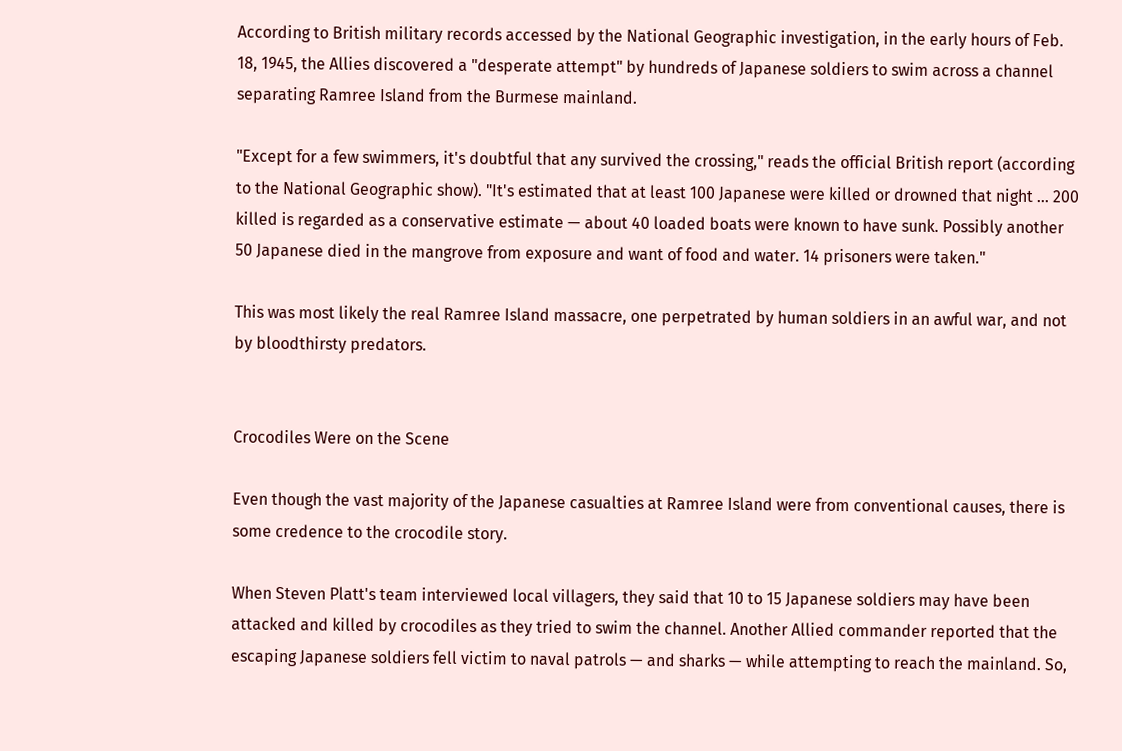According to British military records accessed by the National Geographic investigation, in the early hours of Feb. 18, 1945, the Allies discovered a "desperate attempt" by hundreds of Japanese soldiers to swim across a channel separating Ramree Island from the Burmese mainland.

"Except for a few swimmers, it's doubtful that any survived the crossing," reads the official British report (according to the National Geographic show). "It's estimated that at least 100 Japanese were killed or drowned that night ... 200 killed is regarded as a conservative estimate — about 40 loaded boats were known to have sunk. Possibly another 50 Japanese died in the mangrove from exposure and want of food and water. 14 prisoners were taken."

This was most likely the real Ramree Island massacre, one perpetrated by human soldiers in an awful war, and not by bloodthirsty predators.


Crocodiles Were on the Scene

Even though the vast majority of the Japanese casualties at Ramree Island were from conventional causes, there is some credence to the crocodile story.

When Steven Platt's team interviewed local villagers, they said that 10 to 15 Japanese soldiers may have been attacked and killed by crocodiles as they tried to swim the channel. Another Allied commander reported that the escaping Japanese soldiers fell victim to naval patrols — and sharks — while attempting to reach the mainland. So,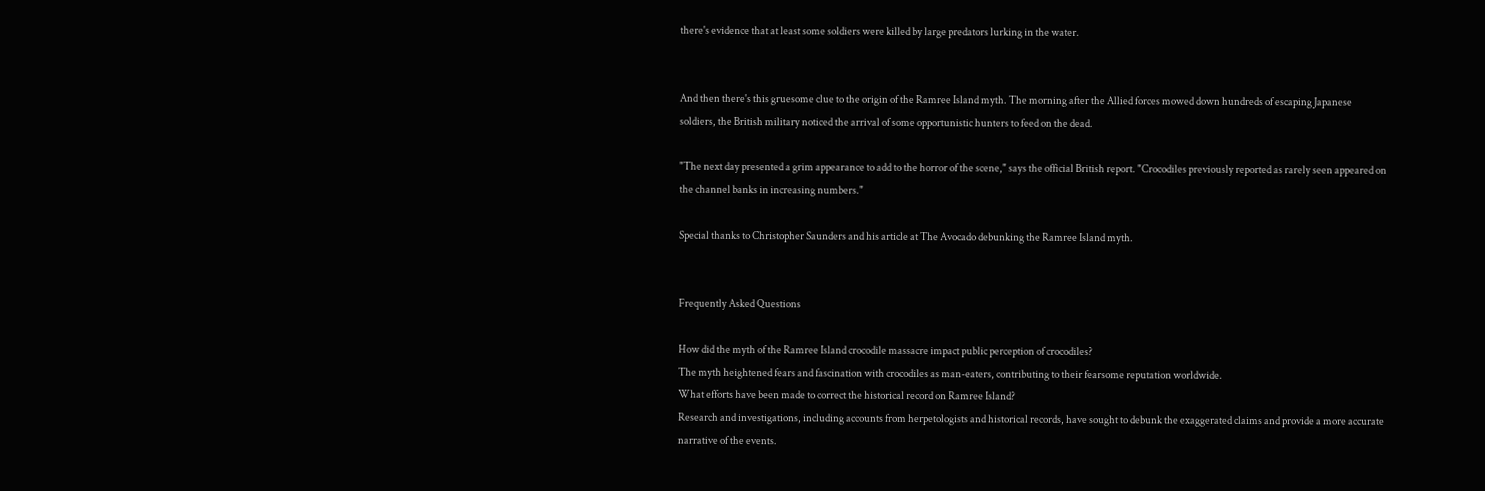there's evidence that at least some soldiers were killed by large predators lurking in the water.


And then there's this gruesome clue to the origin of the Ramree Island myth. The morning after the Allied forces mowed down hundreds of escaping Japanese soldiers, the British military noticed the arrival of some opportunistic hunters to feed on the dead.

"The next day presented a grim appearance to add to the horror of the scene," says the official British report. "Crocodiles previously reported as rarely seen appeared on the channel banks in increasing numbers."

Special thanks to Christopher Saunders and his article at The Avocado debunking the Ramree Island myth.


Frequently Asked Questions

How did the myth of the Ramree Island crocodile massacre impact public perception of crocodiles?
The myth heightened fears and fascination with crocodiles as man-eaters, contributing to their fearsome reputation worldwide.
What efforts have been made to correct the historical record on Ramree Island?
Research and investigations, including accounts from herpetologists and historical records, have sought to debunk the exaggerated claims and provide a more accurate narrative of the events.